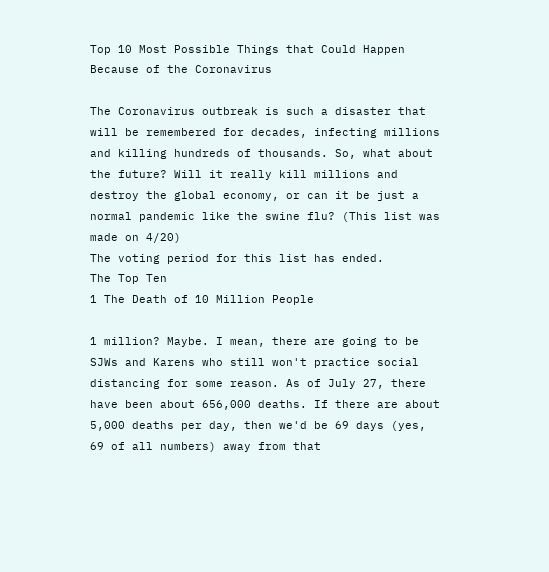Top 10 Most Possible Things that Could Happen Because of the Coronavirus

The Coronavirus outbreak is such a disaster that will be remembered for decades, infecting millions and killing hundreds of thousands. So, what about the future? Will it really kill millions and destroy the global economy, or can it be just a normal pandemic like the swine flu? (This list was made on 4/20)
The voting period for this list has ended.
The Top Ten
1 The Death of 10 Million People

1 million? Maybe. I mean, there are going to be SJWs and Karens who still won't practice social distancing for some reason. As of July 27, there have been about 656,000 deaths. If there are about 5,000 deaths per day, then we'd be 69 days (yes, 69 of all numbers) away from that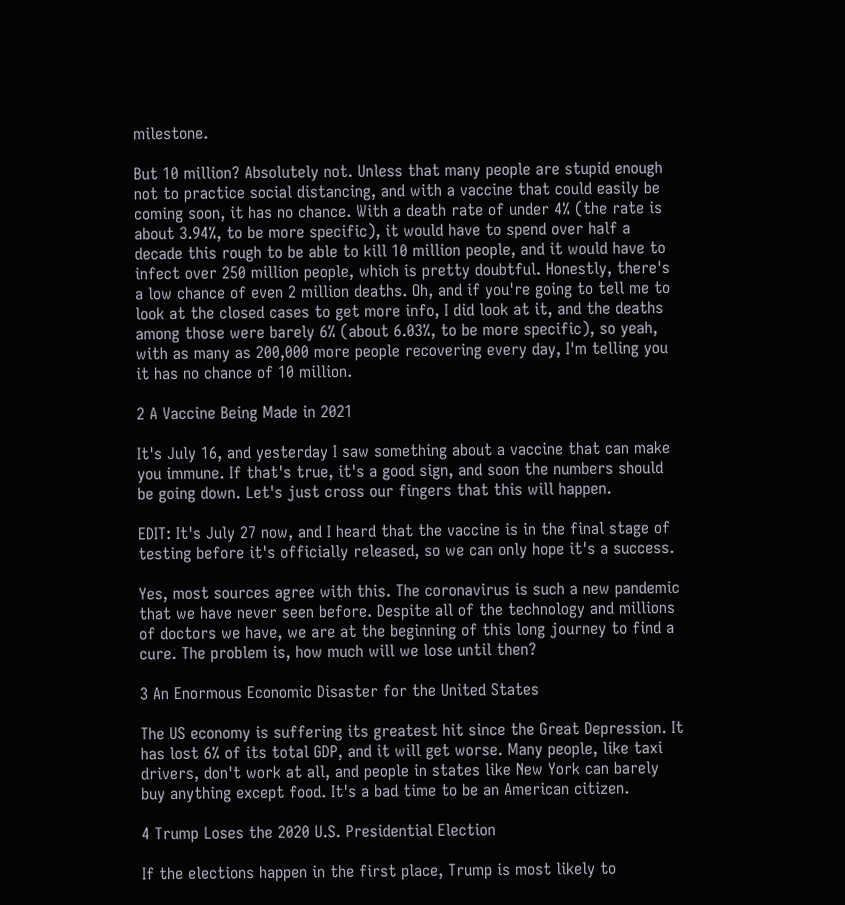milestone.

But 10 million? Absolutely not. Unless that many people are stupid enough not to practice social distancing, and with a vaccine that could easily be coming soon, it has no chance. With a death rate of under 4% (the rate is about 3.94%, to be more specific), it would have to spend over half a decade this rough to be able to kill 10 million people, and it would have to infect over 250 million people, which is pretty doubtful. Honestly, there's a low chance of even 2 million deaths. Oh, and if you're going to tell me to look at the closed cases to get more info, I did look at it, and the deaths among those were barely 6% (about 6.03%, to be more specific), so yeah, with as many as 200,000 more people recovering every day, I'm telling you it has no chance of 10 million.

2 A Vaccine Being Made in 2021

It's July 16, and yesterday I saw something about a vaccine that can make you immune. If that's true, it's a good sign, and soon the numbers should be going down. Let's just cross our fingers that this will happen.

EDIT: It's July 27 now, and I heard that the vaccine is in the final stage of testing before it's officially released, so we can only hope it's a success.

Yes, most sources agree with this. The coronavirus is such a new pandemic that we have never seen before. Despite all of the technology and millions of doctors we have, we are at the beginning of this long journey to find a cure. The problem is, how much will we lose until then?

3 An Enormous Economic Disaster for the United States

The US economy is suffering its greatest hit since the Great Depression. It has lost 6% of its total GDP, and it will get worse. Many people, like taxi drivers, don't work at all, and people in states like New York can barely buy anything except food. It's a bad time to be an American citizen.

4 Trump Loses the 2020 U.S. Presidential Election

If the elections happen in the first place, Trump is most likely to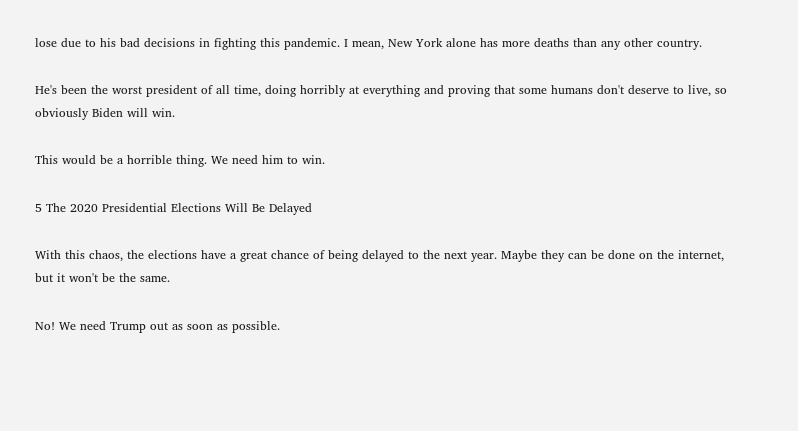lose due to his bad decisions in fighting this pandemic. I mean, New York alone has more deaths than any other country.

He's been the worst president of all time, doing horribly at everything and proving that some humans don't deserve to live, so obviously Biden will win.

This would be a horrible thing. We need him to win.

5 The 2020 Presidential Elections Will Be Delayed

With this chaos, the elections have a great chance of being delayed to the next year. Maybe they can be done on the internet, but it won't be the same.

No! We need Trump out as soon as possible.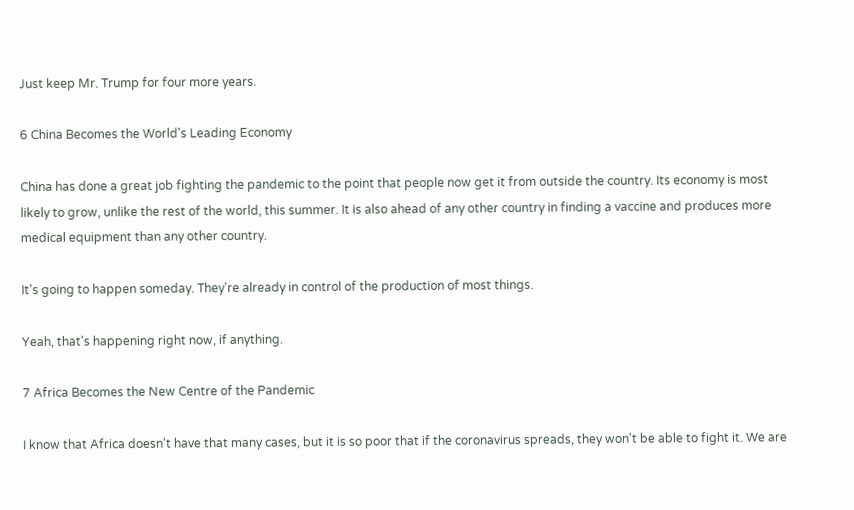Just keep Mr. Trump for four more years.

6 China Becomes the World's Leading Economy

China has done a great job fighting the pandemic to the point that people now get it from outside the country. Its economy is most likely to grow, unlike the rest of the world, this summer. It is also ahead of any other country in finding a vaccine and produces more medical equipment than any other country.

It's going to happen someday. They're already in control of the production of most things.

Yeah, that's happening right now, if anything.

7 Africa Becomes the New Centre of the Pandemic

I know that Africa doesn't have that many cases, but it is so poor that if the coronavirus spreads, they won't be able to fight it. We are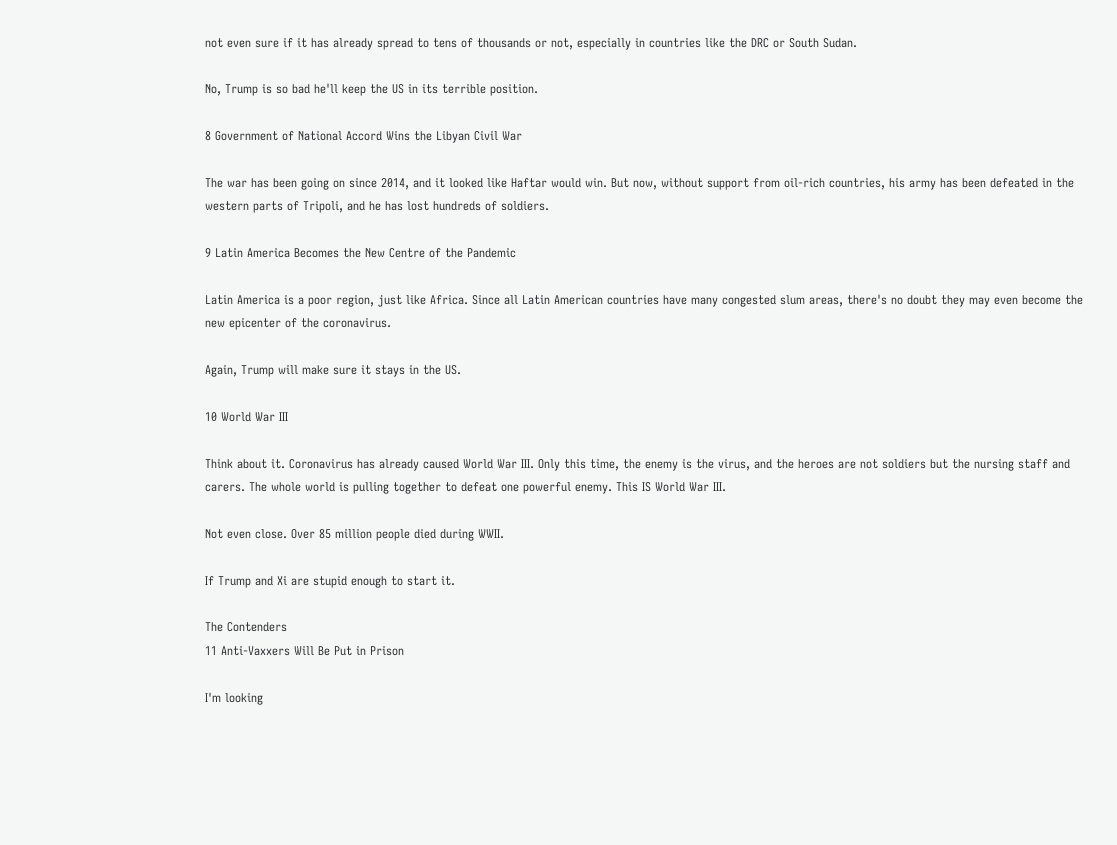not even sure if it has already spread to tens of thousands or not, especially in countries like the DRC or South Sudan.

No, Trump is so bad he'll keep the US in its terrible position.

8 Government of National Accord Wins the Libyan Civil War

The war has been going on since 2014, and it looked like Haftar would win. But now, without support from oil-rich countries, his army has been defeated in the western parts of Tripoli, and he has lost hundreds of soldiers.

9 Latin America Becomes the New Centre of the Pandemic

Latin America is a poor region, just like Africa. Since all Latin American countries have many congested slum areas, there's no doubt they may even become the new epicenter of the coronavirus.

Again, Trump will make sure it stays in the US.

10 World War III

Think about it. Coronavirus has already caused World War III. Only this time, the enemy is the virus, and the heroes are not soldiers but the nursing staff and carers. The whole world is pulling together to defeat one powerful enemy. This IS World War III.

Not even close. Over 85 million people died during WWII.

If Trump and Xi are stupid enough to start it.

The Contenders
11 Anti-Vaxxers Will Be Put in Prison

I'm looking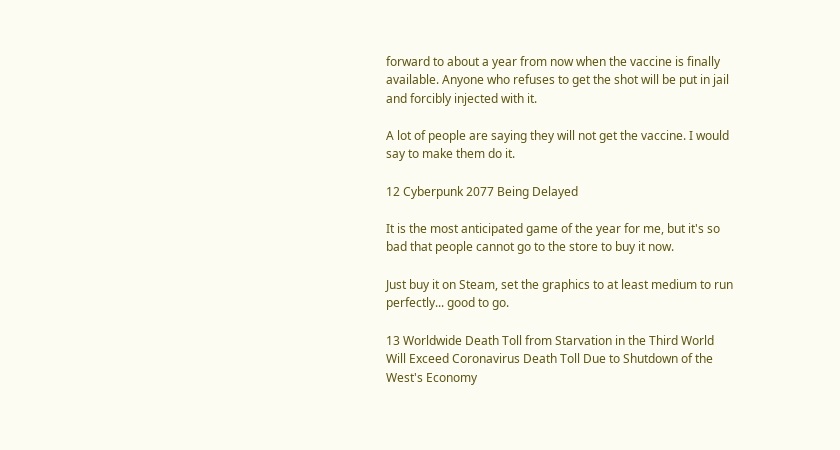forward to about a year from now when the vaccine is finally available. Anyone who refuses to get the shot will be put in jail and forcibly injected with it.

A lot of people are saying they will not get the vaccine. I would say to make them do it.

12 Cyberpunk 2077 Being Delayed

It is the most anticipated game of the year for me, but it's so bad that people cannot go to the store to buy it now.

Just buy it on Steam, set the graphics to at least medium to run perfectly... good to go.

13 Worldwide Death Toll from Starvation in the Third World Will Exceed Coronavirus Death Toll Due to Shutdown of the West's Economy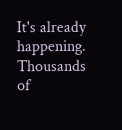It's already happening. Thousands of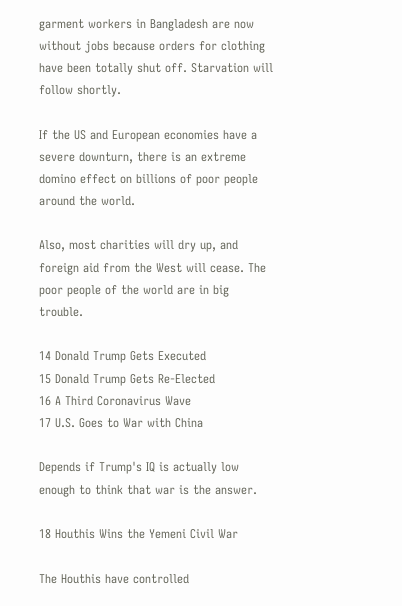garment workers in Bangladesh are now without jobs because orders for clothing have been totally shut off. Starvation will follow shortly.

If the US and European economies have a severe downturn, there is an extreme domino effect on billions of poor people around the world.

Also, most charities will dry up, and foreign aid from the West will cease. The poor people of the world are in big trouble.

14 Donald Trump Gets Executed
15 Donald Trump Gets Re-Elected
16 A Third Coronavirus Wave
17 U.S. Goes to War with China

Depends if Trump's IQ is actually low enough to think that war is the answer.

18 Houthis Wins the Yemeni Civil War

The Houthis have controlled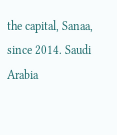the capital, Sanaa, since 2014. Saudi Arabia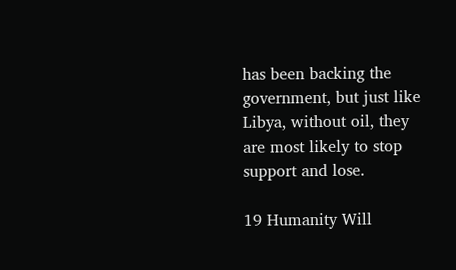has been backing the government, but just like Libya, without oil, they are most likely to stop support and lose.

19 Humanity Will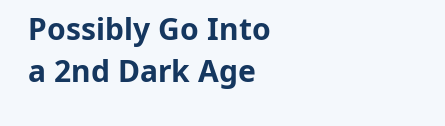Possibly Go Into a 2nd Dark Age